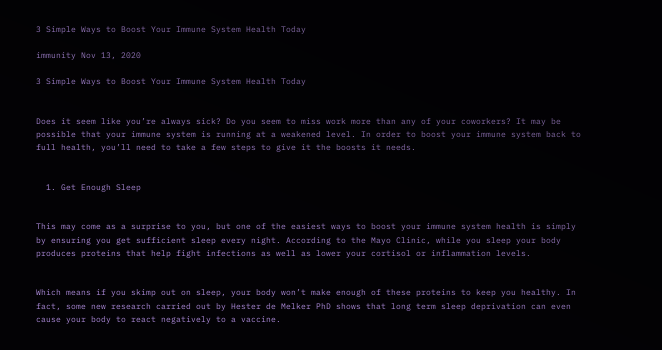3 Simple Ways to Boost Your Immune System Health Today

immunity Nov 13, 2020

3 Simple Ways to Boost Your Immune System Health Today


Does it seem like you’re always sick? Do you seem to miss work more than any of your coworkers? It may be possible that your immune system is running at a weakened level. In order to boost your immune system back to full health, you’ll need to take a few steps to give it the boosts it needs.


  1. Get Enough Sleep


This may come as a surprise to you, but one of the easiest ways to boost your immune system health is simply by ensuring you get sufficient sleep every night. According to the Mayo Clinic, while you sleep your body produces proteins that help fight infections as well as lower your cortisol or inflammation levels.


Which means if you skimp out on sleep, your body won’t make enough of these proteins to keep you healthy. In fact, some new research carried out by Hester de Melker PhD shows that long term sleep deprivation can even cause your body to react negatively to a vaccine.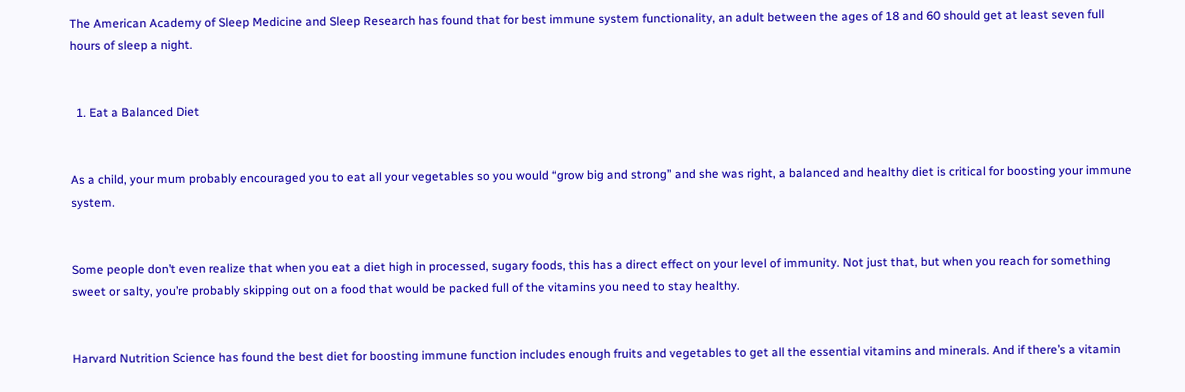The American Academy of Sleep Medicine and Sleep Research has found that for best immune system functionality, an adult between the ages of 18 and 60 should get at least seven full hours of sleep a night.


  1. Eat a Balanced Diet


As a child, your mum probably encouraged you to eat all your vegetables so you would “grow big and strong” and she was right, a balanced and healthy diet is critical for boosting your immune system.


Some people don’t even realize that when you eat a diet high in processed, sugary foods, this has a direct effect on your level of immunity. Not just that, but when you reach for something sweet or salty, you’re probably skipping out on a food that would be packed full of the vitamins you need to stay healthy.


Harvard Nutrition Science has found the best diet for boosting immune function includes enough fruits and vegetables to get all the essential vitamins and minerals. And if there’s a vitamin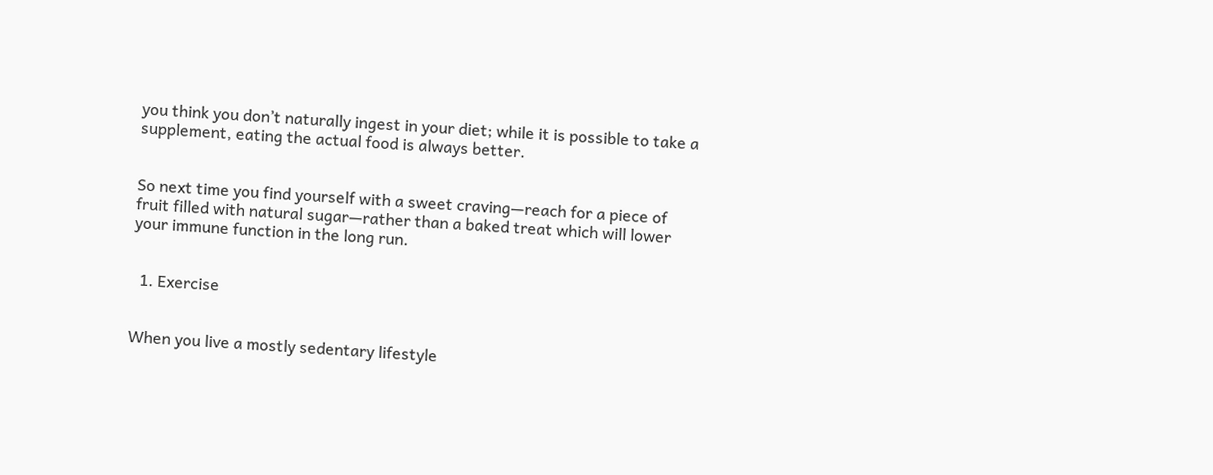you think you don’t naturally ingest in your diet; while it is possible to take a supplement, eating the actual food is always better.


So next time you find yourself with a sweet craving—reach for a piece of fruit filled with natural sugar—rather than a baked treat which will lower your immune function in the long run.


  1. Exercise


When you live a mostly sedentary lifestyle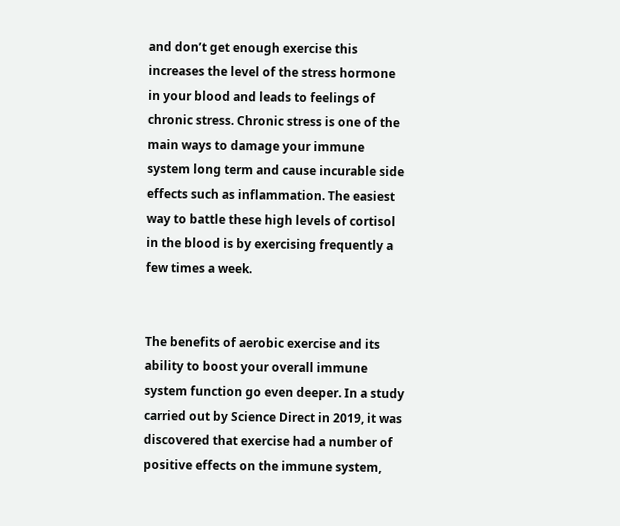and don’t get enough exercise this increases the level of the stress hormone in your blood and leads to feelings of chronic stress. Chronic stress is one of the main ways to damage your immune system long term and cause incurable side effects such as inflammation. The easiest way to battle these high levels of cortisol in the blood is by exercising frequently a few times a week.


The benefits of aerobic exercise and its ability to boost your overall immune system function go even deeper. In a study carried out by Science Direct in 2019, it was discovered that exercise had a number of positive effects on the immune system,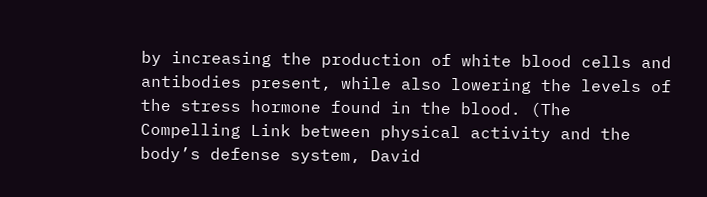by increasing the production of white blood cells and antibodies present, while also lowering the levels of the stress hormone found in the blood. (The Compelling Link between physical activity and the body’s defense system, David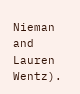Nieman and Lauren Wentz).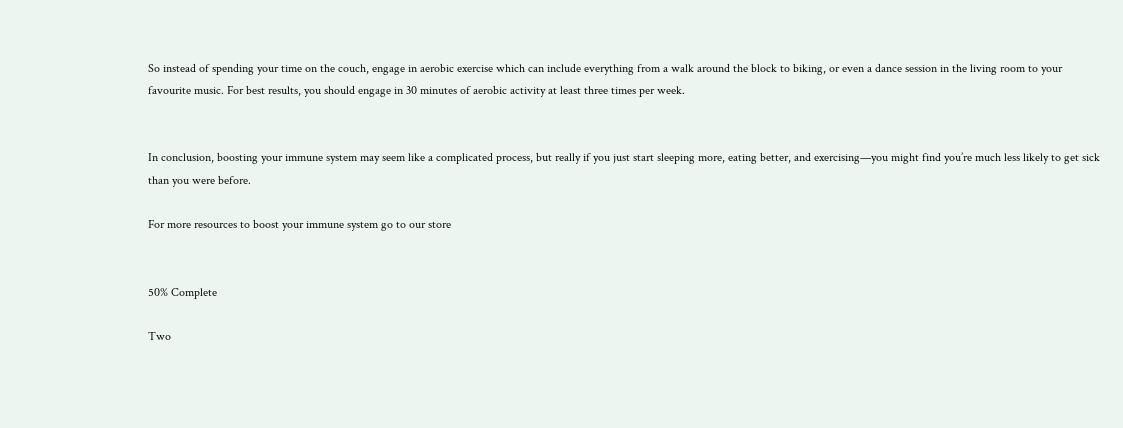So instead of spending your time on the couch, engage in aerobic exercise which can include everything from a walk around the block to biking, or even a dance session in the living room to your favourite music. For best results, you should engage in 30 minutes of aerobic activity at least three times per week.


In conclusion, boosting your immune system may seem like a complicated process, but really if you just start sleeping more, eating better, and exercising—you might find you’re much less likely to get sick than you were before.

For more resources to boost your immune system go to our store


50% Complete

Two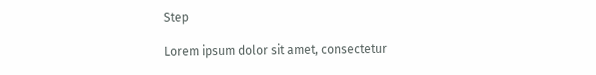Step

Lorem ipsum dolor sit amet, consectetur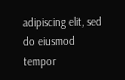adipiscing elit, sed do eiusmod tempor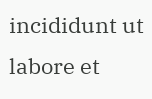incididunt ut labore et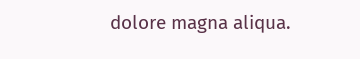dolore magna aliqua.